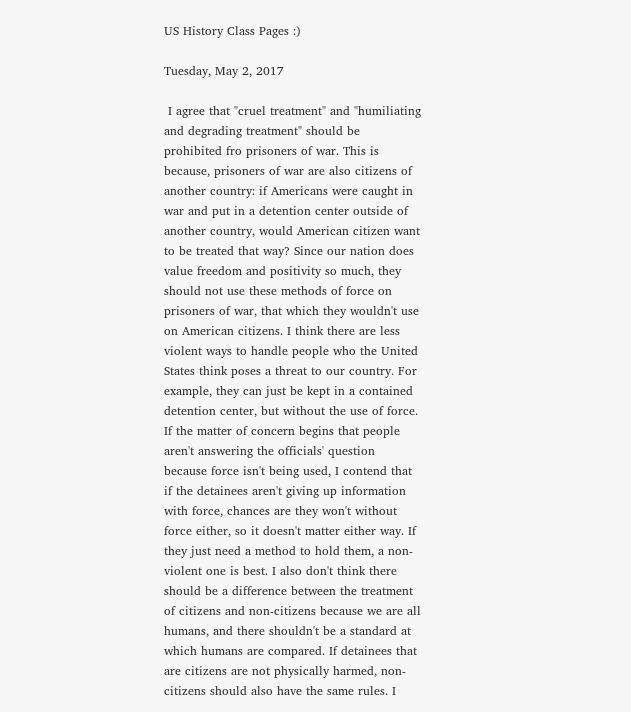US History Class Pages :)

Tuesday, May 2, 2017

 I agree that "cruel treatment" and "humiliating and degrading treatment" should be prohibited fro prisoners of war. This is because, prisoners of war are also citizens of another country: if Americans were caught in war and put in a detention center outside of another country, would American citizen want to be treated that way? Since our nation does value freedom and positivity so much, they should not use these methods of force on prisoners of war, that which they wouldn't use on American citizens. I think there are less violent ways to handle people who the United States think poses a threat to our country. For example, they can just be kept in a contained detention center, but without the use of force. If the matter of concern begins that people aren't answering the officials' question because force isn't being used, I contend that if the detainees aren't giving up information with force, chances are they won't without force either, so it doesn't matter either way. If they just need a method to hold them, a non-violent one is best. I also don't think there should be a difference between the treatment of citizens and non-citizens because we are all humans, and there shouldn't be a standard at which humans are compared. If detainees that are citizens are not physically harmed, non-citizens should also have the same rules. I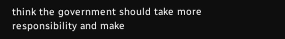think the government should take more responsibility and make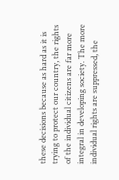these decisions because as hard as it is trying to protect our country, the rights of the individual citizens are far more integral in developing society. The more individual rights are suppressed, the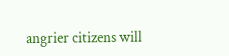angrier citizens will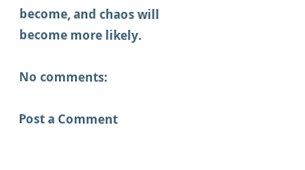become, and chaos will become more likely.

No comments:

Post a Comment